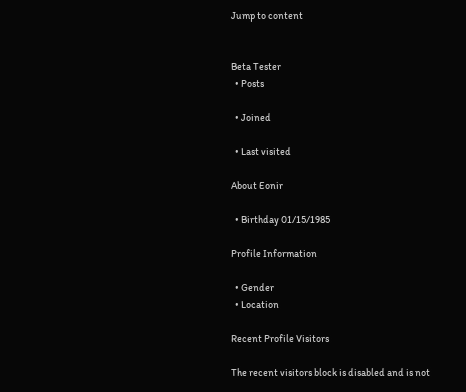Jump to content


Beta Tester
  • Posts

  • Joined

  • Last visited

About Eonir

  • Birthday 01/15/1985

Profile Information

  • Gender
  • Location

Recent Profile Visitors

The recent visitors block is disabled and is not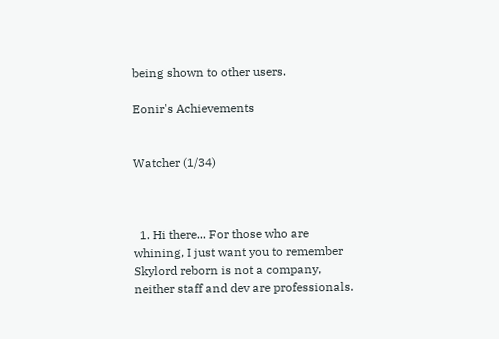being shown to other users.

Eonir's Achievements


Watcher (1/34)



  1. Hi there... For those who are whining, I just want you to remember Skylord reborn is not a company, neither staff and dev are professionals.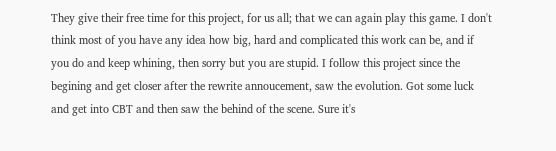They give their free time for this project, for us all; that we can again play this game. I don't think most of you have any idea how big, hard and complicated this work can be, and if you do and keep whining, then sorry but you are stupid. I follow this project since the begining and get closer after the rewrite annoucement, saw the evolution. Got some luck and get into CBT and then saw the behind of the scene. Sure it's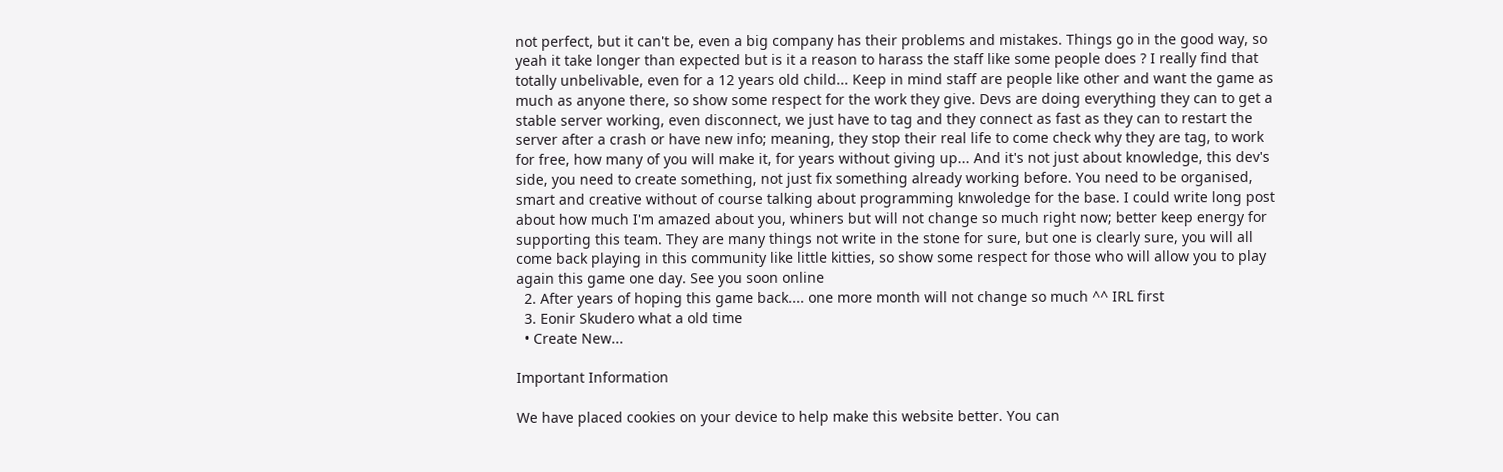not perfect, but it can't be, even a big company has their problems and mistakes. Things go in the good way, so yeah it take longer than expected but is it a reason to harass the staff like some people does ? I really find that totally unbelivable, even for a 12 years old child... Keep in mind staff are people like other and want the game as much as anyone there, so show some respect for the work they give. Devs are doing everything they can to get a stable server working, even disconnect, we just have to tag and they connect as fast as they can to restart the server after a crash or have new info; meaning, they stop their real life to come check why they are tag, to work for free, how many of you will make it, for years without giving up... And it's not just about knowledge, this dev's side, you need to create something, not just fix something already working before. You need to be organised, smart and creative without of course talking about programming knwoledge for the base. I could write long post about how much I'm amazed about you, whiners but will not change so much right now; better keep energy for supporting this team. They are many things not write in the stone for sure, but one is clearly sure, you will all come back playing in this community like little kitties, so show some respect for those who will allow you to play again this game one day. See you soon online
  2. After years of hoping this game back.... one more month will not change so much ^^ IRL first
  3. Eonir Skudero what a old time
  • Create New...

Important Information

We have placed cookies on your device to help make this website better. You can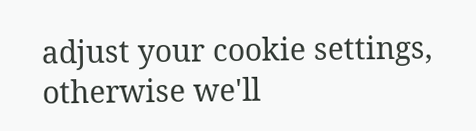adjust your cookie settings, otherwise we'll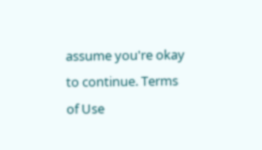assume you're okay to continue. Terms of Use